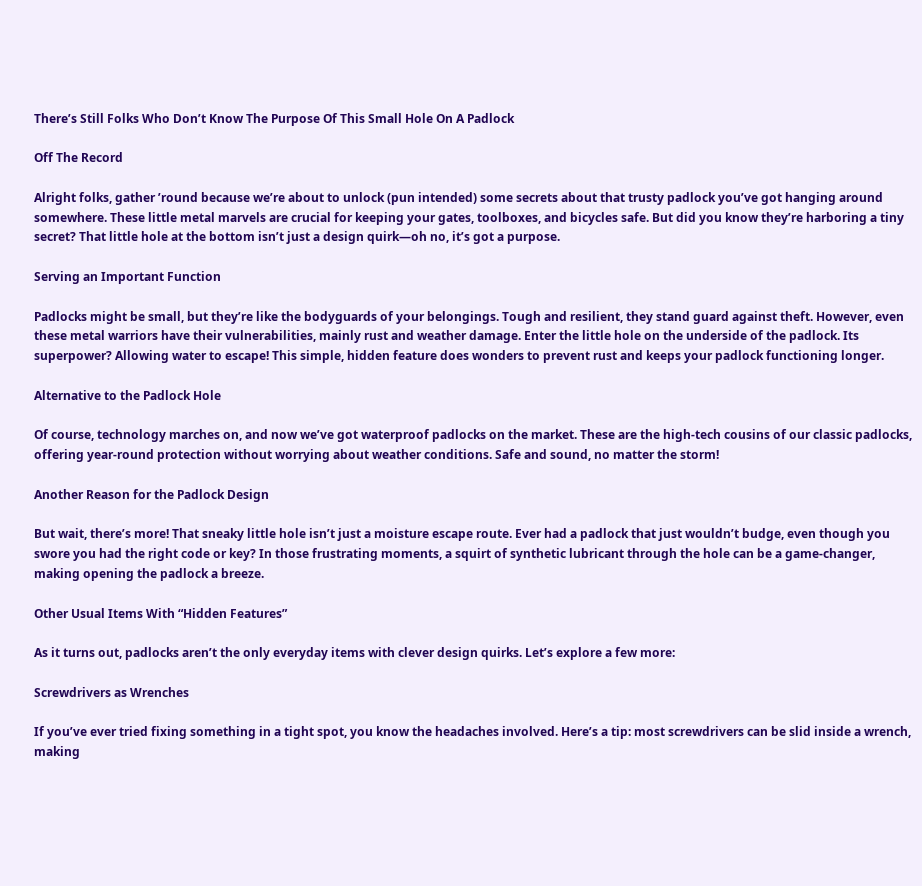There’s Still Folks Who Don’t Know The Purpose Of This Small Hole On A Padlock

Off The Record

Alright folks, gather ’round because we’re about to unlock (pun intended) some secrets about that trusty padlock you’ve got hanging around somewhere. These little metal marvels are crucial for keeping your gates, toolboxes, and bicycles safe. But did you know they’re harboring a tiny secret? That little hole at the bottom isn’t just a design quirk—oh no, it’s got a purpose.

Serving an Important Function

Padlocks might be small, but they’re like the bodyguards of your belongings. Tough and resilient, they stand guard against theft. However, even these metal warriors have their vulnerabilities, mainly rust and weather damage. Enter the little hole on the underside of the padlock. Its superpower? Allowing water to escape! This simple, hidden feature does wonders to prevent rust and keeps your padlock functioning longer.

Alternative to the Padlock Hole

Of course, technology marches on, and now we’ve got waterproof padlocks on the market. These are the high-tech cousins of our classic padlocks, offering year-round protection without worrying about weather conditions. Safe and sound, no matter the storm!

Another Reason for the Padlock Design

But wait, there’s more! That sneaky little hole isn’t just a moisture escape route. Ever had a padlock that just wouldn’t budge, even though you swore you had the right code or key? In those frustrating moments, a squirt of synthetic lubricant through the hole can be a game-changer, making opening the padlock a breeze.

Other Usual Items With “Hidden Features”

As it turns out, padlocks aren’t the only everyday items with clever design quirks. Let’s explore a few more:

Screwdrivers as Wrenches

If you’ve ever tried fixing something in a tight spot, you know the headaches involved. Here’s a tip: most screwdrivers can be slid inside a wrench, making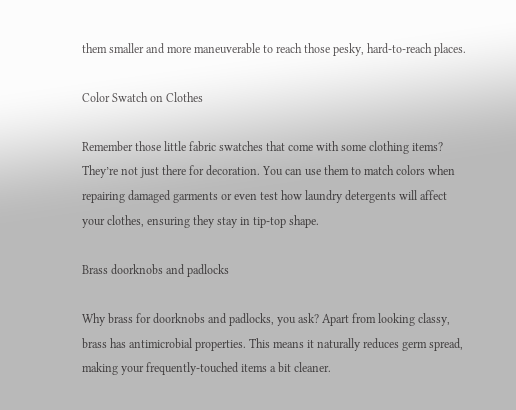them smaller and more maneuverable to reach those pesky, hard-to-reach places.

Color Swatch on Clothes

Remember those little fabric swatches that come with some clothing items? They’re not just there for decoration. You can use them to match colors when repairing damaged garments or even test how laundry detergents will affect your clothes, ensuring they stay in tip-top shape.

Brass doorknobs and padlocks

Why brass for doorknobs and padlocks, you ask? Apart from looking classy, brass has antimicrobial properties. This means it naturally reduces germ spread, making your frequently-touched items a bit cleaner.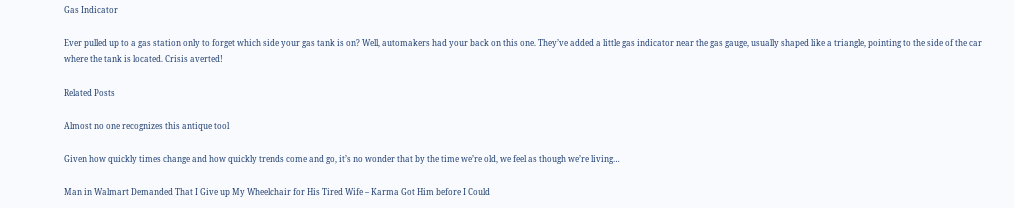Gas Indicator

Ever pulled up to a gas station only to forget which side your gas tank is on? Well, automakers had your back on this one. They’ve added a little gas indicator near the gas gauge, usually shaped like a triangle, pointing to the side of the car where the tank is located. Crisis averted!

Related Posts

Almost no one recognizes this antique tool

Given how quickly times change and how quickly trends come and go, it’s no wonder that by the time we’re old, we feel as though we’re living…

Man in Walmart Demanded That I Give up My Wheelchair for His Tired Wife – Karma Got Him before I Could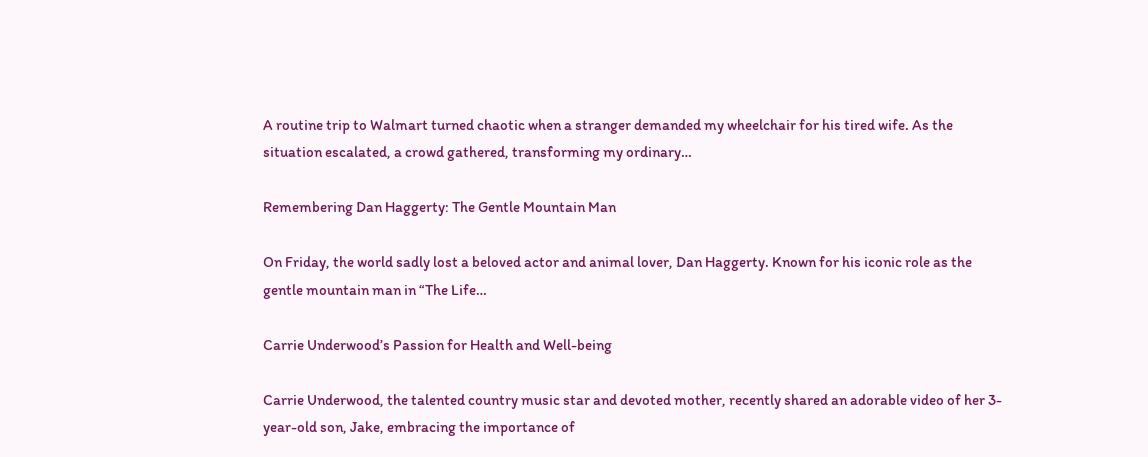A routine trip to Walmart turned chaotic when a stranger demanded my wheelchair for his tired wife. As the situation escalated, a crowd gathered, transforming my ordinary…

Remembering Dan Haggerty: The Gentle Mountain Man

On Friday, the world sadly lost a beloved actor and animal lover, Dan Haggerty. Known for his iconic role as the gentle mountain man in “The Life…

Carrie Underwood’s Passion for Health and Well-being

Carrie Underwood, the talented country music star and devoted mother, recently shared an adorable video of her 3-year-old son, Jake, embracing the importance of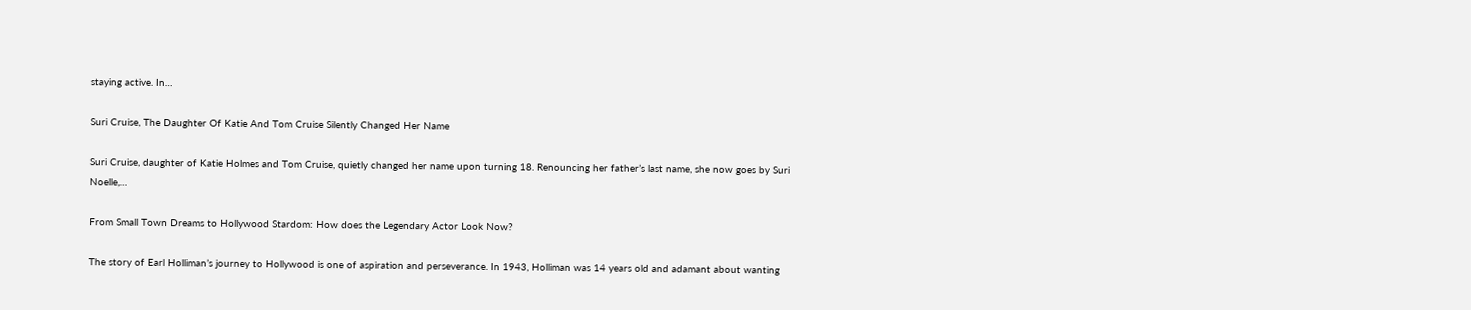staying active. In…

Suri Cruise, The Daughter Of Katie And Tom Cruise Silently Changed Her Name

Suri Cruise, daughter of Katie Holmes and Tom Cruise, quietly changed her name upon turning 18. Renouncing her father’s last name, she now goes by Suri Noelle,…

From Small Town Dreams to Hollywood Stardom: How does the Legendary Actor Look Now?

The story of Earl Holliman’s journey to Hollywood is one of aspiration and perseverance. In 1943, Holliman was 14 years old and adamant about wanting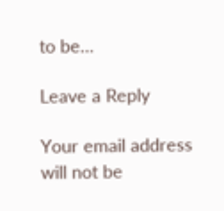to be…

Leave a Reply

Your email address will not be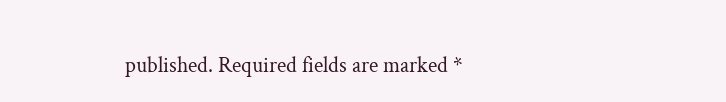published. Required fields are marked *